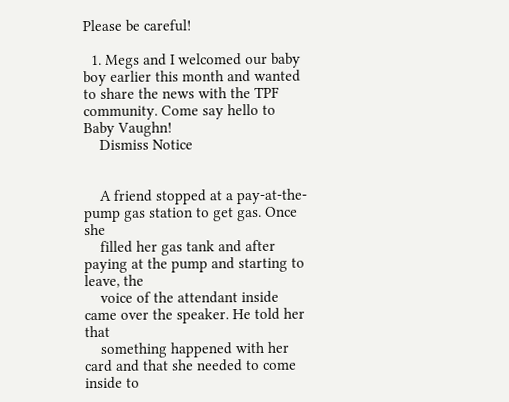Please be careful!

  1. Megs and I welcomed our baby boy earlier this month and wanted to share the news with the TPF community. Come say hello to Baby Vaughn!
    Dismiss Notice


    A friend stopped at a pay-at-the-pump gas station to get gas. Once she
    filled her gas tank and after paying at the pump and starting to leave, the
    voice of the attendant inside came over the speaker. He told her that
    something happened with her card and that she needed to come inside to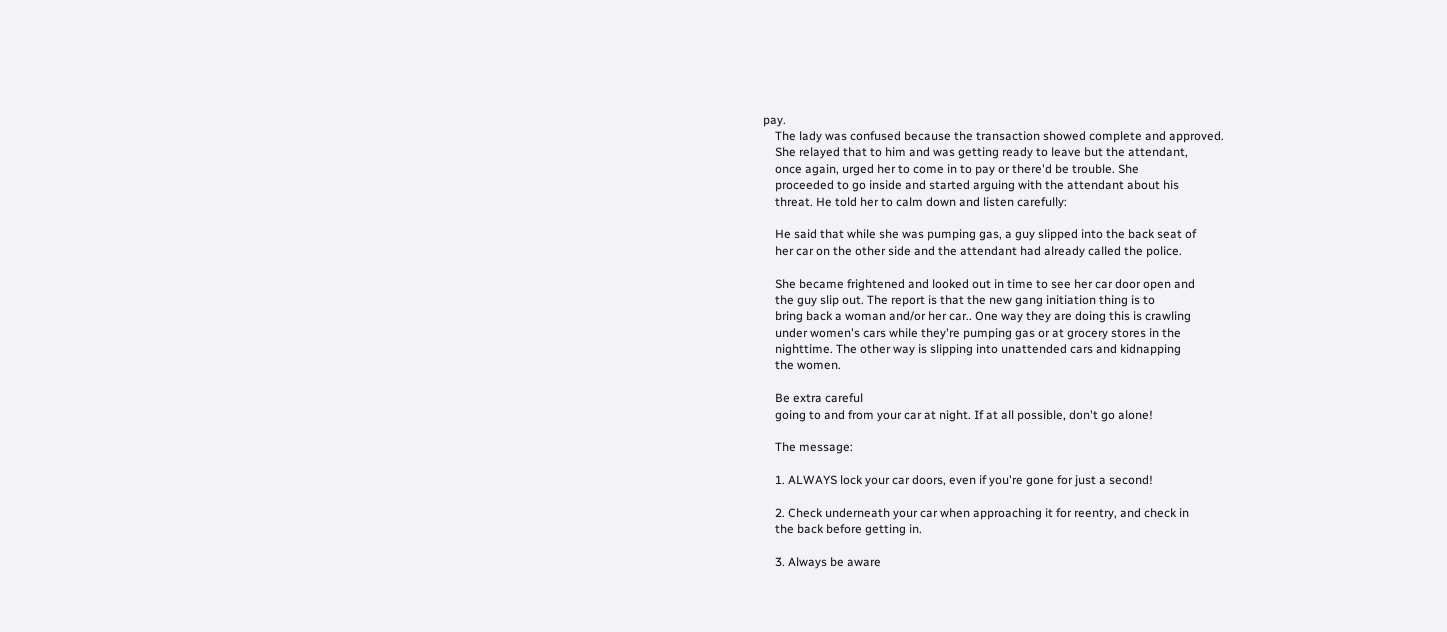pay.
    The lady was confused because the transaction showed complete and approved.
    She relayed that to him and was getting ready to leave but the attendant,
    once again, urged her to come in to pay or there'd be trouble. She
    proceeded to go inside and started arguing with the attendant about his
    threat. He told her to calm down and listen carefully:

    He said that while she was pumping gas, a guy slipped into the back seat of
    her car on the other side and the attendant had already called the police.

    She became frightened and looked out in time to see her car door open and
    the guy slip out. The report is that the new gang initiation thing is to
    bring back a woman and/or her car.. One way they are doing this is crawling
    under women's cars while they're pumping gas or at grocery stores in the
    nighttime. The other way is slipping into unattended cars and kidnapping
    the women.

    Be extra careful
    going to and from your car at night. If at all possible, don't go alone!

    The message:

    1. ALWAYS lock your car doors, even if you're gone for just a second!

    2. Check underneath your car when approaching it for reentry, and check in
    the back before getting in.

    3. Always be aware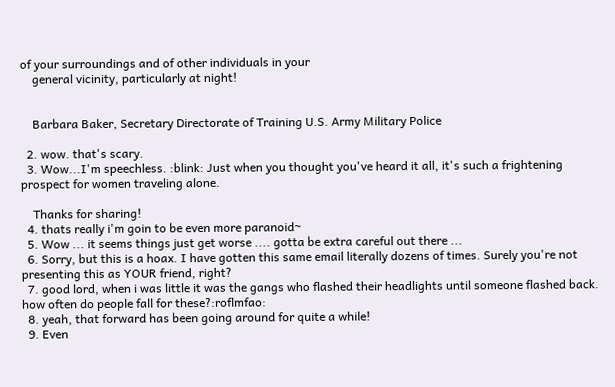of your surroundings and of other individuals in your
    general vicinity, particularly at night!


    Barbara Baker, Secretary Directorate of Training U.S. Army Military Police

  2. wow. that's scary.
  3. Wow...I'm speechless. :blink: Just when you thought you've heard it all, it's such a frightening prospect for women traveling alone.

    Thanks for sharing!
  4. thats really i'm goin to be even more paranoid~
  5. Wow ... it seems things just get worse .... gotta be extra careful out there ...
  6. Sorry, but this is a hoax. I have gotten this same email literally dozens of times. Surely you're not presenting this as YOUR friend, right?
  7. good lord, when i was little it was the gangs who flashed their headlights until someone flashed back. how often do people fall for these?:roflmfao:
  8. yeah, that forward has been going around for quite a while!
  9. Even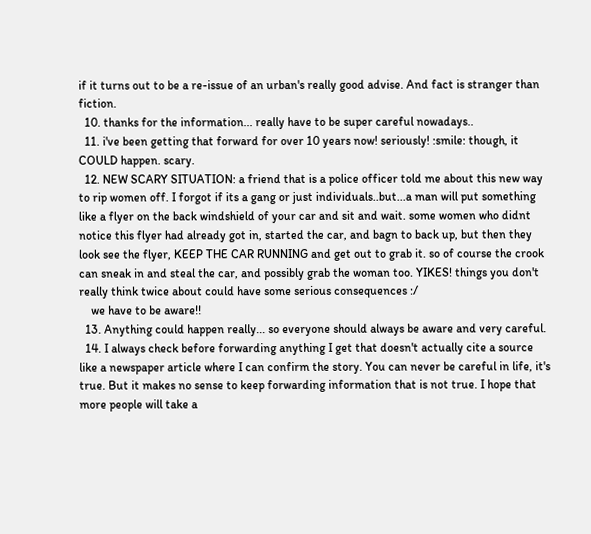if it turns out to be a re-issue of an urban's really good advise. And fact is stranger than fiction.
  10. thanks for the information... really have to be super careful nowadays..
  11. i've been getting that forward for over 10 years now! seriously! :smile: though, it COULD happen. scary.
  12. NEW SCARY SITUATION: a friend that is a police officer told me about this new way to rip women off. I forgot if its a gang or just individuals..but...a man will put something like a flyer on the back windshield of your car and sit and wait. some women who didnt notice this flyer had already got in, started the car, and bagn to back up, but then they look see the flyer, KEEP THE CAR RUNNING and get out to grab it. so of course the crook can sneak in and steal the car, and possibly grab the woman too. YIKES! things you don't really think twice about could have some serious consequences :/
    we have to be aware!!
  13. Anything could happen really... so everyone should always be aware and very careful.
  14. I always check before forwarding anything I get that doesn't actually cite a source like a newspaper article where I can confirm the story. You can never be careful in life, it's true. But it makes no sense to keep forwarding information that is not true. I hope that more people will take a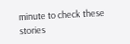minute to check these stories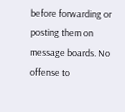before forwarding or posting them on message boards. No offense to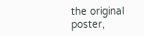the original poster,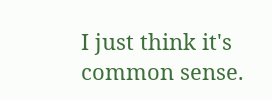I just think it's common sense.